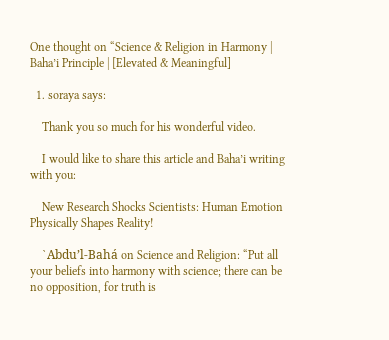One thought on “Science & Religion in Harmony | Baha’i Principle | [Elevated & Meaningful]

  1. soraya says:

    Thank you so much for his wonderful video.

    I would like to share this article and Baha’i writing with you:

    New Research Shocks Scientists: Human Emotion Physically Shapes Reality!

    `Abdu’l-Bahá on Science and Religion: “Put all your beliefs into harmony with science; there can be no opposition, for truth is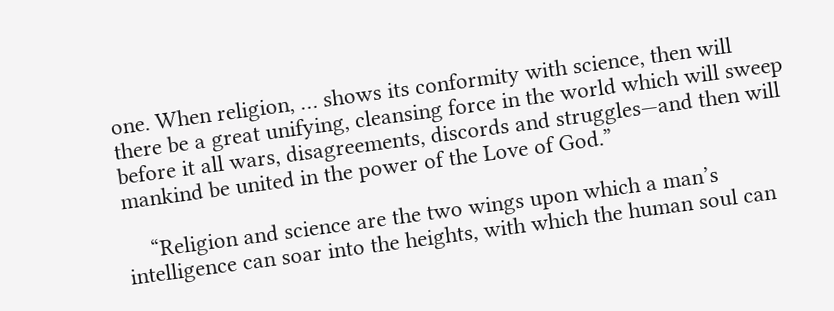one. When religion, … shows its conformity with science, then will there be a great unifying, cleansing force in the world which will sweep before it all wars, disagreements, discords and struggles—and then will mankind be united in the power of the Love of God.”

    “Religion and science are the two wings upon which a man’s intelligence can soar into the heights, with which the human soul can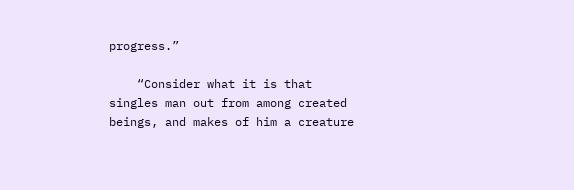progress.”

    “Consider what it is that singles man out from among created beings, and makes of him a creature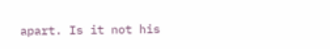apart. Is it not his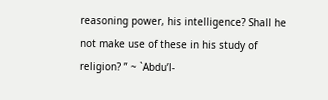reasoning power, his intelligence? Shall he not make use of these in his study of religion? ” ~ `Abdu’l-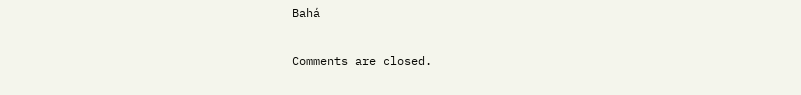Bahá

Comments are closed.